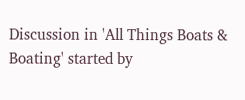Discussion in 'All Things Boats & Boating' started by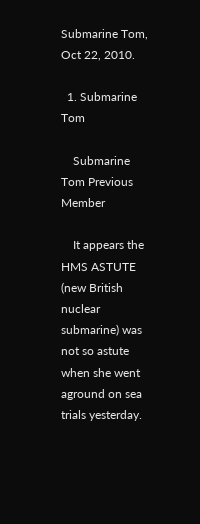Submarine Tom, Oct 22, 2010.

  1. Submarine Tom

    Submarine Tom Previous Member

    It appears the HMS ASTUTE (new British nuclear submarine) was not so astute when she went aground on sea trials yesterday.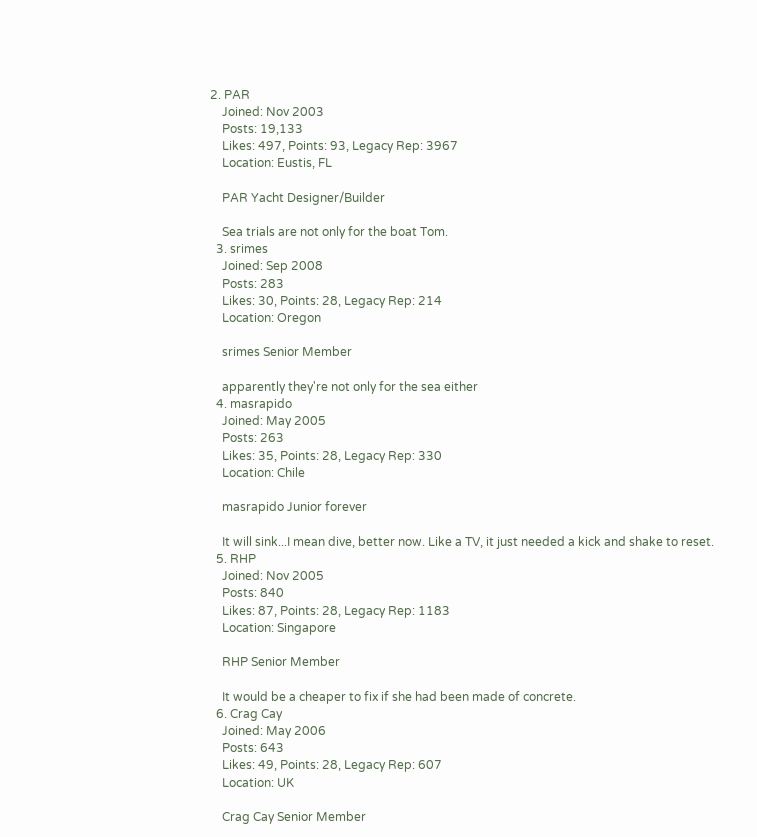2. PAR
    Joined: Nov 2003
    Posts: 19,133
    Likes: 497, Points: 93, Legacy Rep: 3967
    Location: Eustis, FL

    PAR Yacht Designer/Builder

    Sea trials are not only for the boat Tom.
  3. srimes
    Joined: Sep 2008
    Posts: 283
    Likes: 30, Points: 28, Legacy Rep: 214
    Location: Oregon

    srimes Senior Member

    apparently they're not only for the sea either
  4. masrapido
    Joined: May 2005
    Posts: 263
    Likes: 35, Points: 28, Legacy Rep: 330
    Location: Chile

    masrapido Junior forever

    It will sink...I mean dive, better now. Like a TV, it just needed a kick and shake to reset.
  5. RHP
    Joined: Nov 2005
    Posts: 840
    Likes: 87, Points: 28, Legacy Rep: 1183
    Location: Singapore

    RHP Senior Member

    It would be a cheaper to fix if she had been made of concrete.
  6. Crag Cay
    Joined: May 2006
    Posts: 643
    Likes: 49, Points: 28, Legacy Rep: 607
    Location: UK

    Crag Cay Senior Member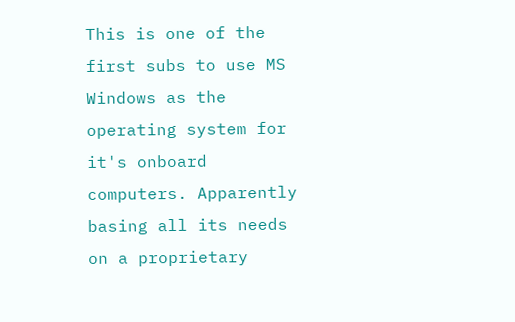This is one of the first subs to use MS Windows as the operating system for it's onboard computers. Apparently basing all its needs on a proprietary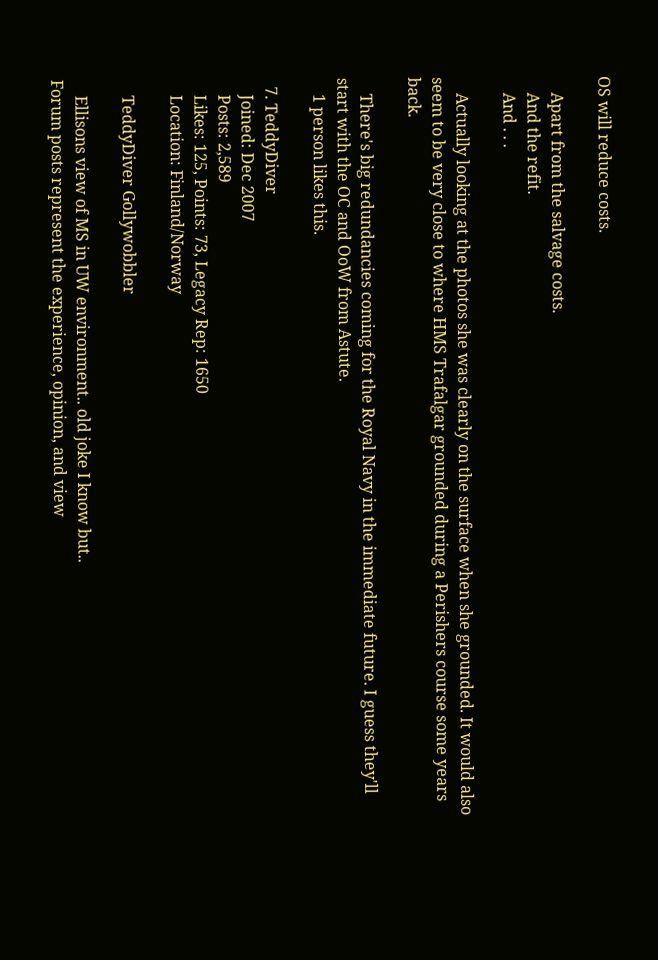OS will reduce costs.

    Apart from the salvage costs.
    And the refit.
    And . . .

    Actually looking at the photos she was clearly on the surface when she grounded. It would also seem to be very close to where HMS Trafalgar grounded during a Perishers course some years back.

    There's big redundancies coming for the Royal Navy in the immediate future. I guess they'll start with the OC and OoW from Astute.
    1 person likes this.

  7. TeddyDiver
    Joined: Dec 2007
    Posts: 2,589
    Likes: 125, Points: 73, Legacy Rep: 1650
    Location: Finland/Norway

    TeddyDiver Gollywobbler

    Ellisons view of MS in UW environment.. old joke I know but..
Forum posts represent the experience, opinion, and view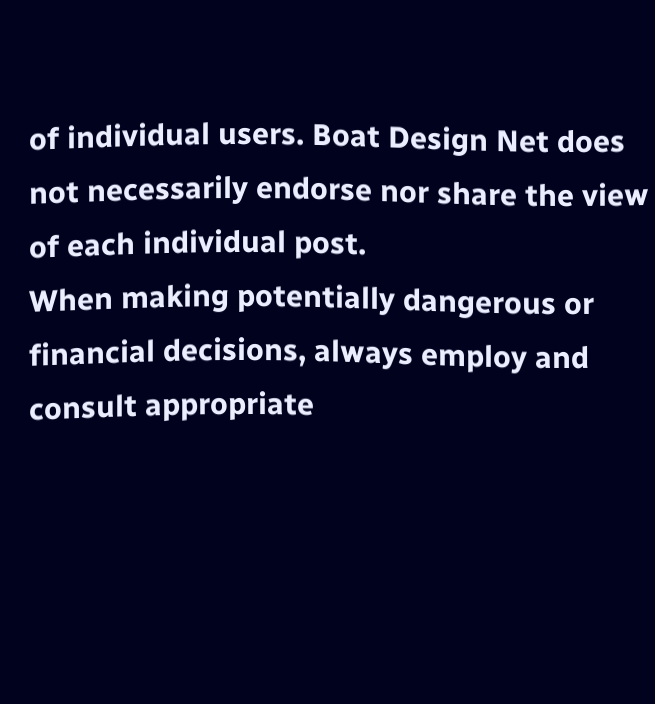of individual users. Boat Design Net does not necessarily endorse nor share the view of each individual post.
When making potentially dangerous or financial decisions, always employ and consult appropriate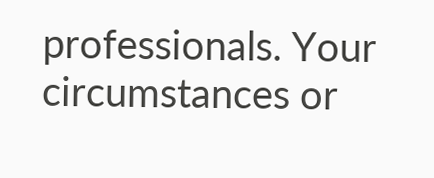professionals. Your circumstances or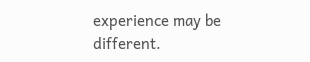experience may be different.